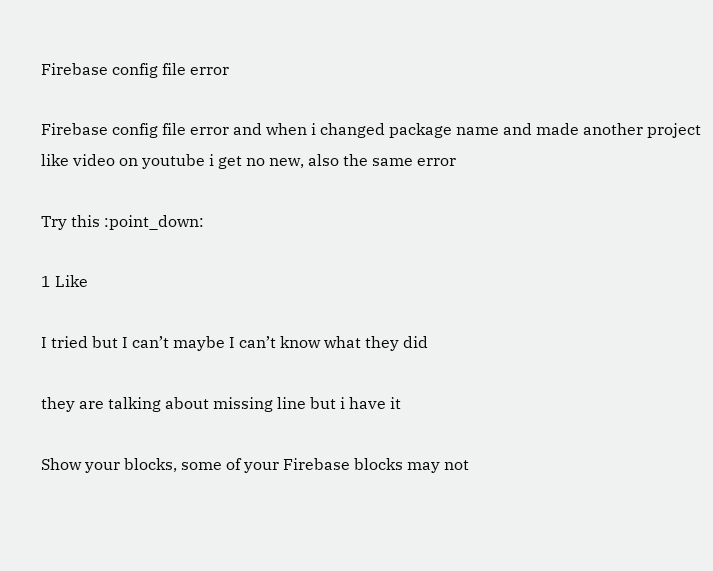Firebase config file error

Firebase config file error and when i changed package name and made another project like video on youtube i get no new, also the same error

Try this :point_down:

1 Like

I tried but I can’t maybe I can’t know what they did

they are talking about missing line but i have it

Show your blocks, some of your Firebase blocks may not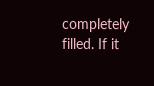completely filled. If it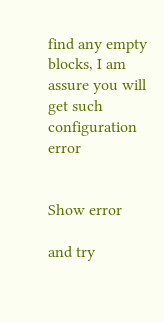find any empty blocks, I am assure you will get such configuration error


Show error

and try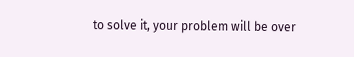to solve it, your problem will be over